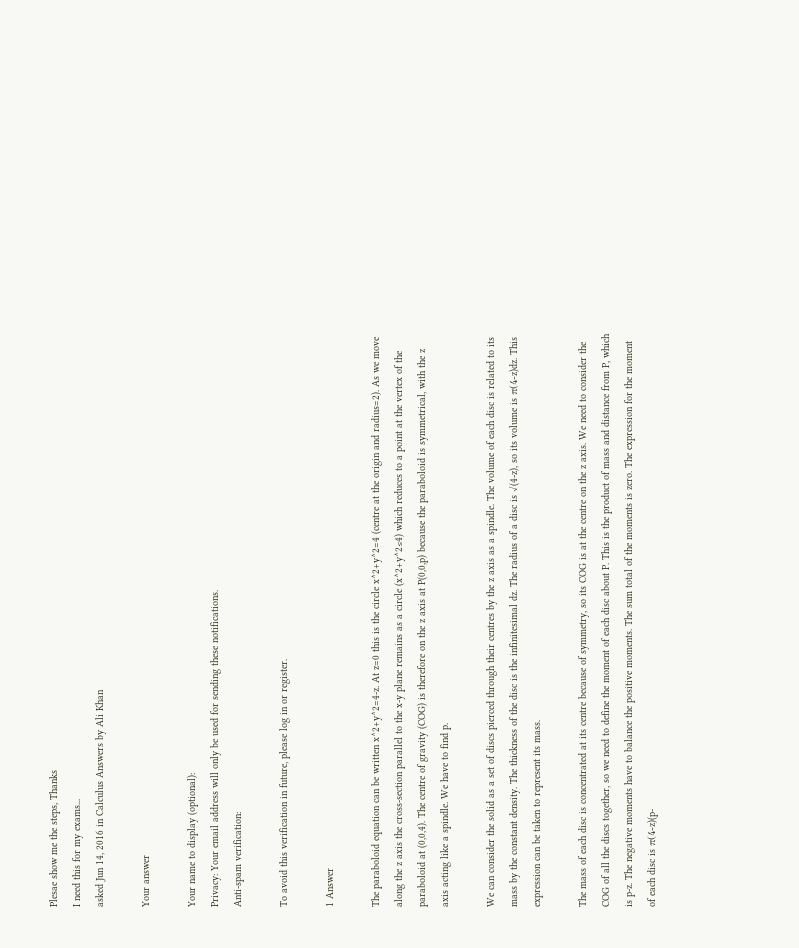Plesae show me the steps, Thanks
I need this for my exams...
asked Jun 14, 2016 in Calculus Answers by Ali Khan

Your answer

Your name to display (optional):
Privacy: Your email address will only be used for sending these notifications.
Anti-spam verification:

To avoid this verification in future, please log in or register.

1 Answer

The paraboloid equation can be written x^2+y^2=4-z. At z=0 this is the circle x^2+y^2=4 (centre at the origin and radius=2). As we move along the z axis the cross-section parallel to the x-y plane remains as a circle (x^2+y^2≤4) which reduces to a point at the vertex of the paraboloid at (0,0,4). The centre of gravity (COG) is therefore on the z axis at P(0,0,p) because the paraboloid is symmetrical, with the z axis acting like a spindle. We have to find p.

We can consider the solid as a set of discs pierced through their centres by the z axis as a spindle. The volume of each disc is related to its mass by the constant density. The thickness of the disc is the infinitesimal dz. The radius of a disc is √(4-z), so its volume is π(4-z)dz. This expression can be taken to represent its mass.

The mass of each disc is concentrated at its centre because of symmetry, so its COG is at the centre on the z axis. We need to consider the COG of all the discs together, so we need to define the moment of each disc about P. This is the product of mass and distance from P, which is p-z. The negative moments have to balance the positive moments. The sum total of the moments is zero. The expression for the moment of each disc is π(4-z)(p-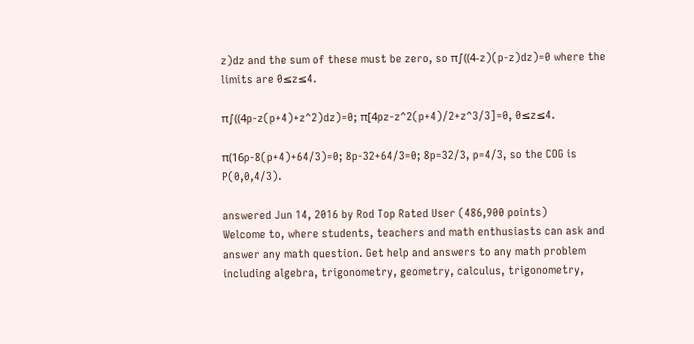z)dz and the sum of these must be zero, so π∫((4-z)(p-z)dz)=0 where the limits are 0≤z≤4.

π∫((4p-z(p+4)+z^2)dz)=0; π[4pz-z^2(p+4)/2+z^3/3]=0, 0≤z≤4.

π(16p-8(p+4)+64/3)=0; 8p-32+64/3=0; 8p=32/3, p=4/3, so the COG is P(0,0,4/3).

answered Jun 14, 2016 by Rod Top Rated User (486,900 points)
Welcome to, where students, teachers and math enthusiasts can ask and answer any math question. Get help and answers to any math problem including algebra, trigonometry, geometry, calculus, trigonometry,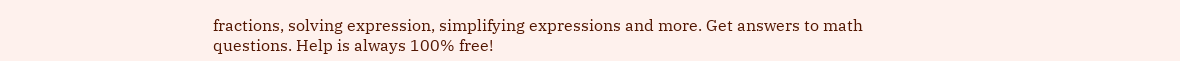fractions, solving expression, simplifying expressions and more. Get answers to math questions. Help is always 100% free!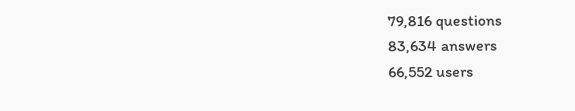79,816 questions
83,634 answers
66,552 users